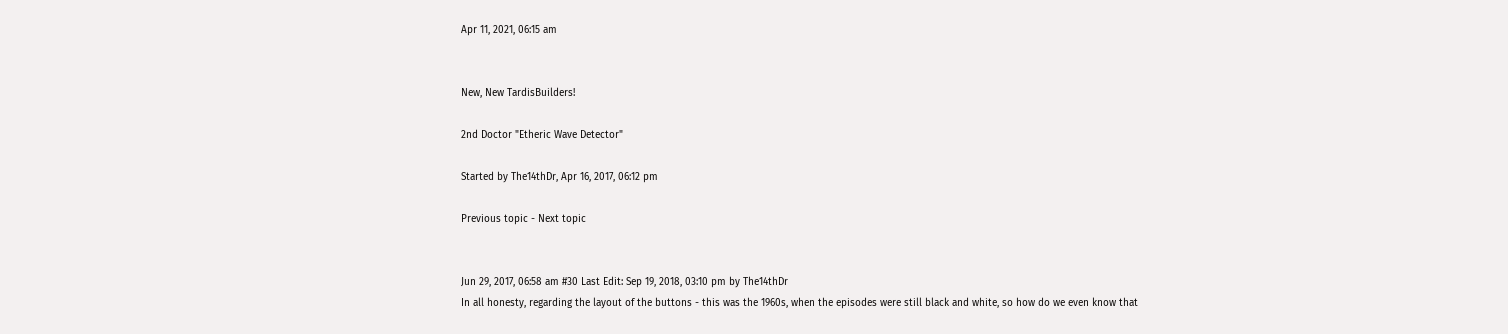Apr 11, 2021, 06:15 am


New, New TardisBuilders!

2nd Doctor "Etheric Wave Detector"

Started by The14thDr, Apr 16, 2017, 06:12 pm

Previous topic - Next topic


Jun 29, 2017, 06:58 am #30 Last Edit: Sep 19, 2018, 03:10 pm by The14thDr
In all honesty, regarding the layout of the buttons - this was the 1960s, when the episodes were still black and white, so how do we even know that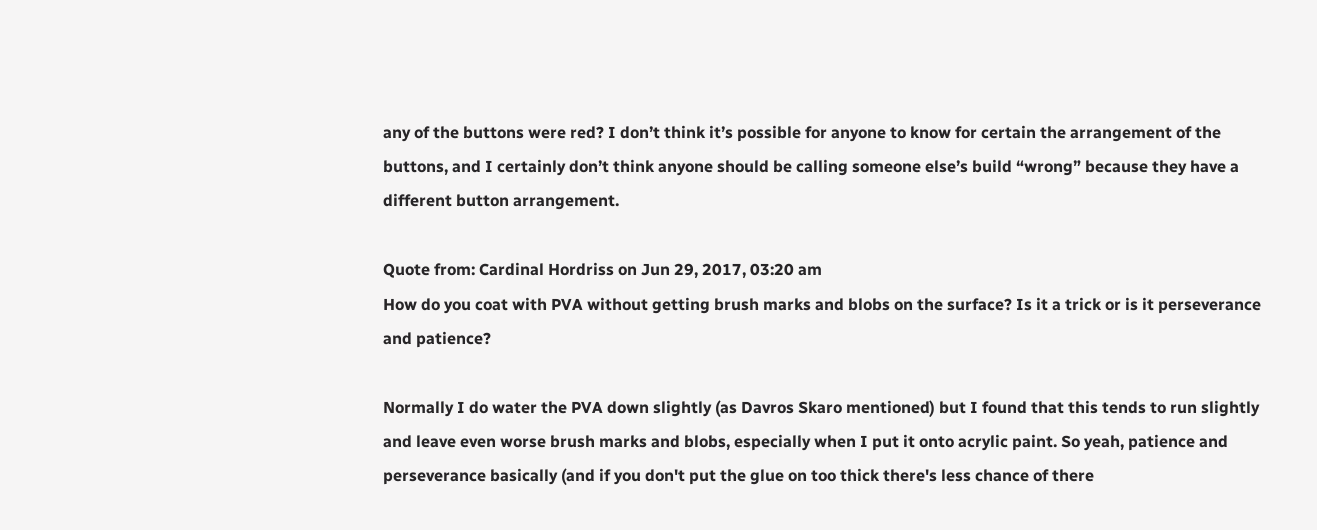any of the buttons were red? I don’t think it’s possible for anyone to know for certain the arrangement of the buttons, and I certainly don’t think anyone should be calling someone else’s build “wrong” because they have a different button arrangement.

Quote from: Cardinal Hordriss on Jun 29, 2017, 03:20 am
How do you coat with PVA without getting brush marks and blobs on the surface? Is it a trick or is it perseverance and patience?

Normally I do water the PVA down slightly (as Davros Skaro mentioned) but I found that this tends to run slightly and leave even worse brush marks and blobs, especially when I put it onto acrylic paint. So yeah, patience and perseverance basically (and if you don't put the glue on too thick there's less chance of there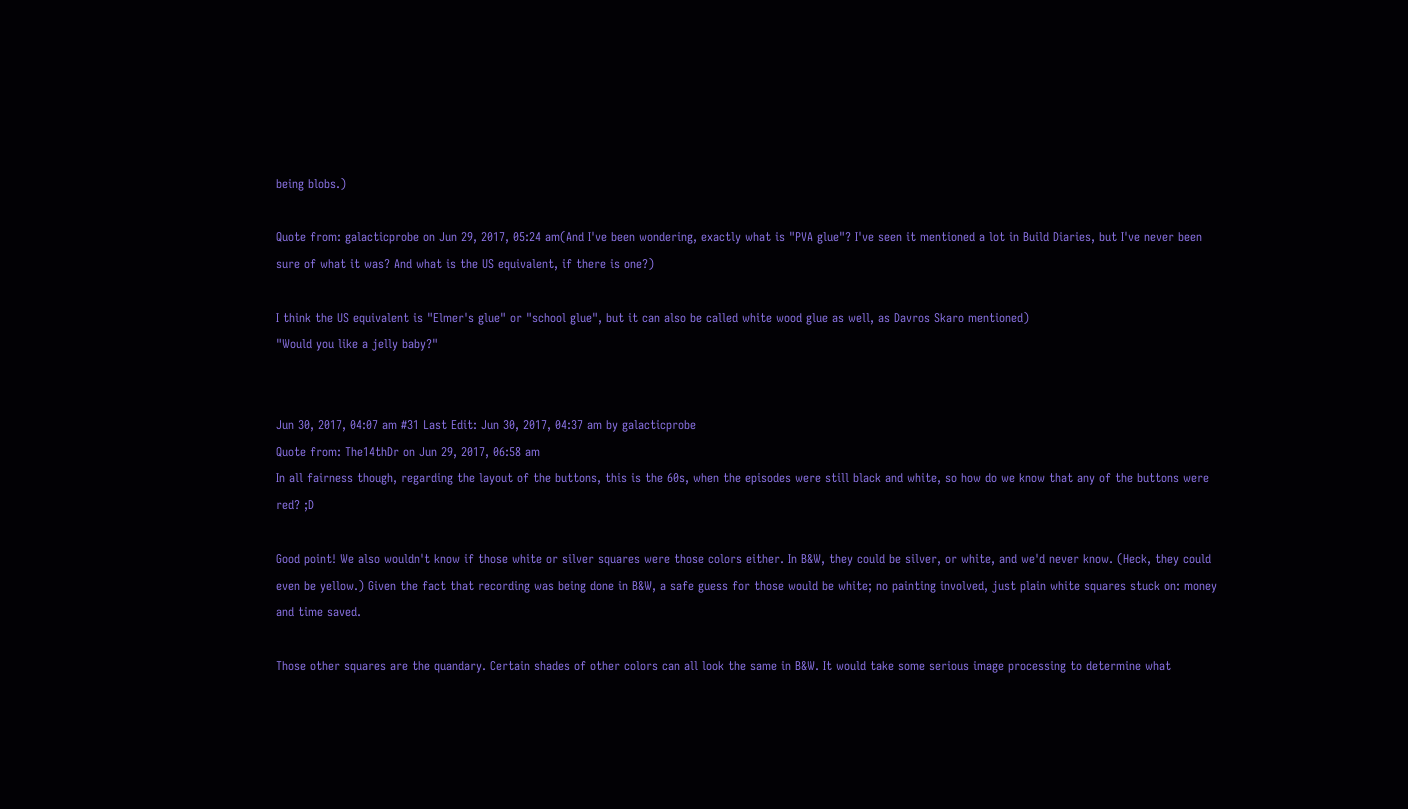being blobs.)

Quote from: galacticprobe on Jun 29, 2017, 05:24 am(And I've been wondering, exactly what is "PVA glue"? I've seen it mentioned a lot in Build Diaries, but I've never been sure of what it was? And what is the US equivalent, if there is one?)

I think the US equivalent is "Elmer's glue" or "school glue", but it can also be called white wood glue as well, as Davros Skaro mentioned)
"Would you like a jelly baby?"


Jun 30, 2017, 04:07 am #31 Last Edit: Jun 30, 2017, 04:37 am by galacticprobe
Quote from: The14thDr on Jun 29, 2017, 06:58 am
In all fairness though, regarding the layout of the buttons, this is the 60s, when the episodes were still black and white, so how do we know that any of the buttons were red? ;D

Good point! We also wouldn't know if those white or silver squares were those colors either. In B&W, they could be silver, or white, and we'd never know. (Heck, they could even be yellow.) Given the fact that recording was being done in B&W, a safe guess for those would be white; no painting involved, just plain white squares stuck on: money and time saved.

Those other squares are the quandary. Certain shades of other colors can all look the same in B&W. It would take some serious image processing to determine what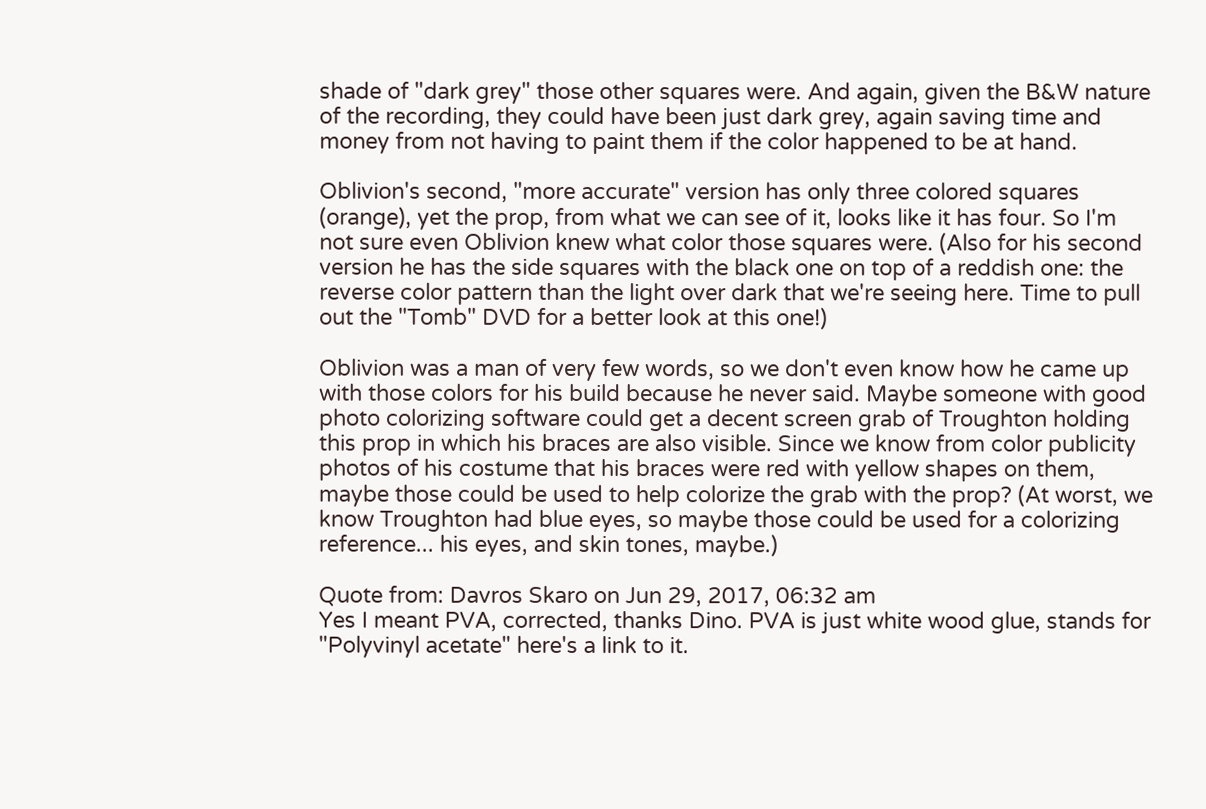shade of "dark grey" those other squares were. And again, given the B&W nature of the recording, they could have been just dark grey, again saving time and money from not having to paint them if the color happened to be at hand.

Oblivion's second, "more accurate" version has only three colored squares (orange), yet the prop, from what we can see of it, looks like it has four. So I'm not sure even Oblivion knew what color those squares were. (Also for his second version he has the side squares with the black one on top of a reddish one: the reverse color pattern than the light over dark that we're seeing here. Time to pull out the "Tomb" DVD for a better look at this one!)

Oblivion was a man of very few words, so we don't even know how he came up with those colors for his build because he never said. Maybe someone with good photo colorizing software could get a decent screen grab of Troughton holding this prop in which his braces are also visible. Since we know from color publicity photos of his costume that his braces were red with yellow shapes on them, maybe those could be used to help colorize the grab with the prop? (At worst, we know Troughton had blue eyes, so maybe those could be used for a colorizing reference... his eyes, and skin tones, maybe.)

Quote from: Davros Skaro on Jun 29, 2017, 06:32 am
Yes I meant PVA, corrected, thanks Dino. PVA is just white wood glue, stands for "Polyvinyl acetate" here's a link to it.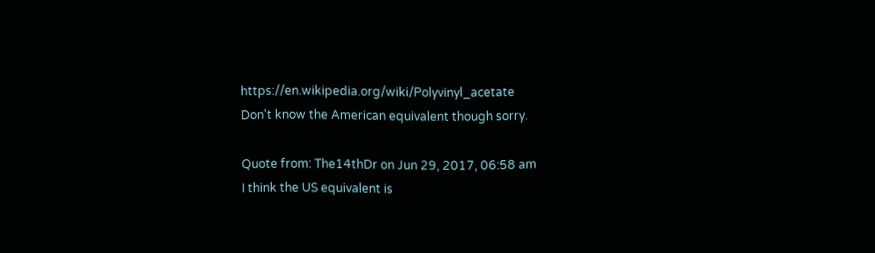https://en.wikipedia.org/wiki/Polyvinyl_acetate
Don't know the American equivalent though sorry.

Quote from: The14thDr on Jun 29, 2017, 06:58 am
I think the US equivalent is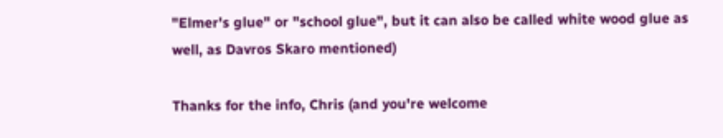"Elmer's glue" or "school glue", but it can also be called white wood glue as well, as Davros Skaro mentioned)

Thanks for the info, Chris (and you're welcome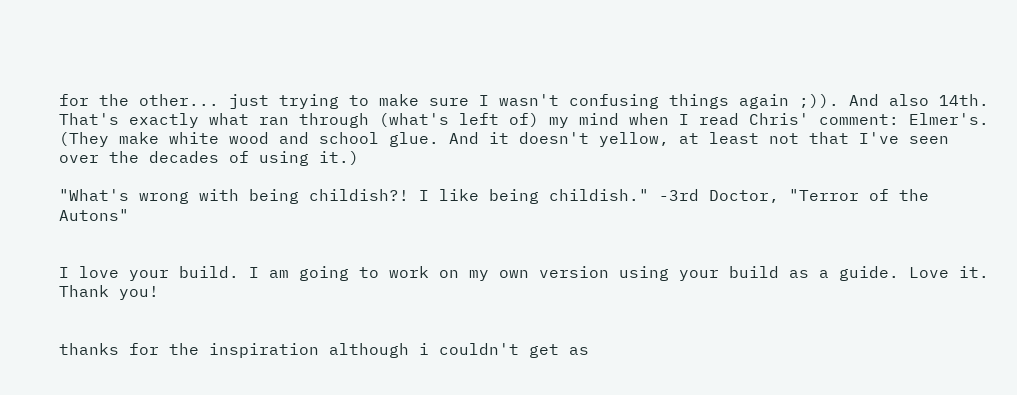for the other... just trying to make sure I wasn't confusing things again ;)). And also 14th. That's exactly what ran through (what's left of) my mind when I read Chris' comment: Elmer's. (They make white wood and school glue. And it doesn't yellow, at least not that I've seen over the decades of using it.)

"What's wrong with being childish?! I like being childish." -3rd Doctor, "Terror of the Autons"


I love your build. I am going to work on my own version using your build as a guide. Love it. Thank you!


thanks for the inspiration although i couldn't get as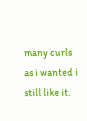many curls as i wanted i still like it.